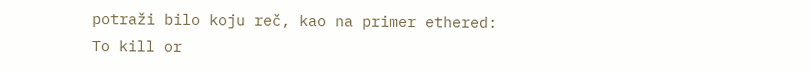potraži bilo koju reč, kao na primer ethered:
To kill or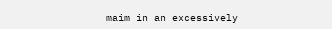maim in an excessively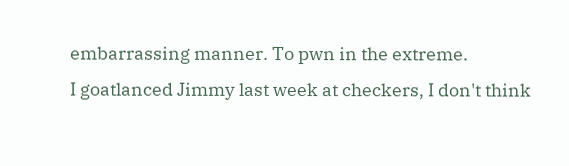embarrassing manner. To pwn in the extreme.
I goatlanced Jimmy last week at checkers, I don't think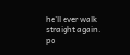he'll ever walk straight again.
po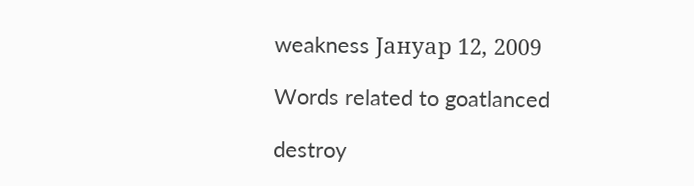weakness Јануар 12, 2009

Words related to goatlanced

destroy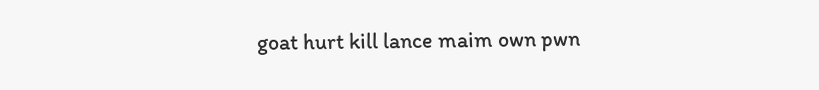goat hurt kill lance maim own pwn